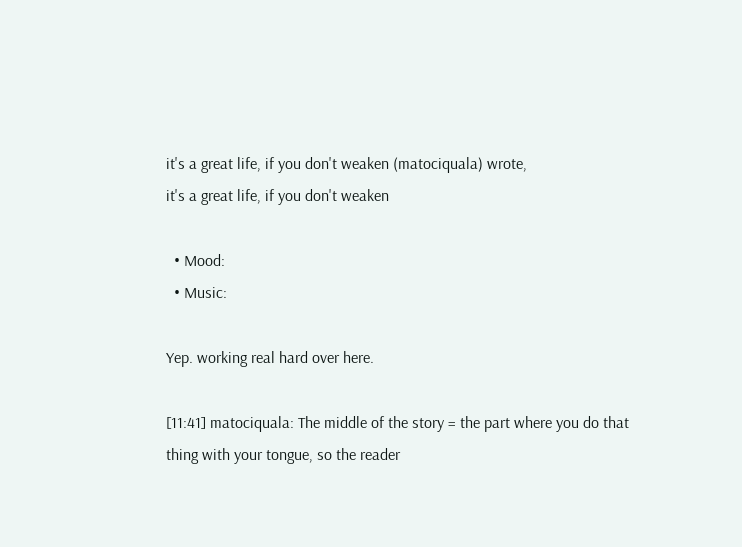it's a great life, if you don't weaken (matociquala) wrote,
it's a great life, if you don't weaken

  • Mood:
  • Music:

Yep. working real hard over here.

[11:41] matociquala: The middle of the story = the part where you do that thing with your tongue, so the reader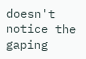doesn't notice the gaping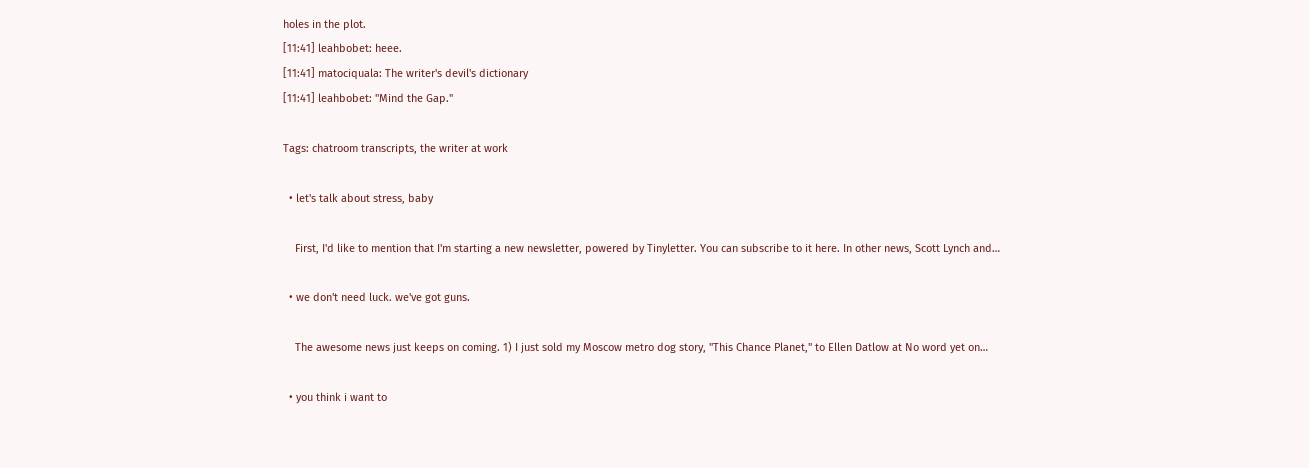holes in the plot.
[11:41] leahbobet: heee.
[11:41] matociquala: The writer's devil's dictionary
[11:41] leahbobet: "Mind the Gap."

Tags: chatroom transcripts, the writer at work

  • let's talk about stress, baby

    First, I'd like to mention that I'm starting a new newsletter, powered by Tinyletter. You can subscribe to it here. In other news, Scott Lynch and…

  • we don't need luck. we've got guns.

    The awesome news just keeps on coming. 1) I just sold my Moscow metro dog story, "This Chance Planet," to Ellen Datlow at No word yet on…

  • you think i want to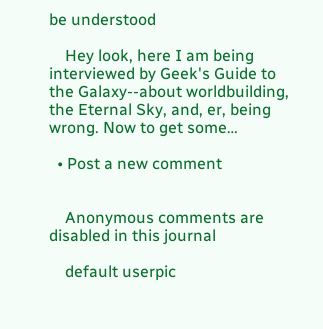be understood

    Hey look, here I am being interviewed by Geek's Guide to the Galaxy--about worldbuilding, the Eternal Sky, and, er, being wrong. Now to get some…

  • Post a new comment


    Anonymous comments are disabled in this journal

    default userpic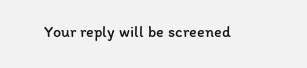Your reply will be screened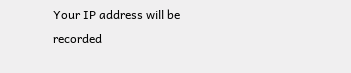Your IP address will be recorded